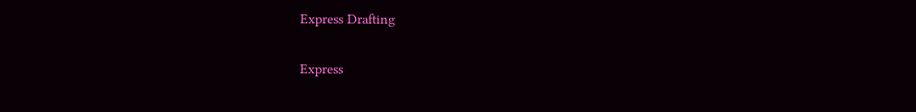Express Drafting

Express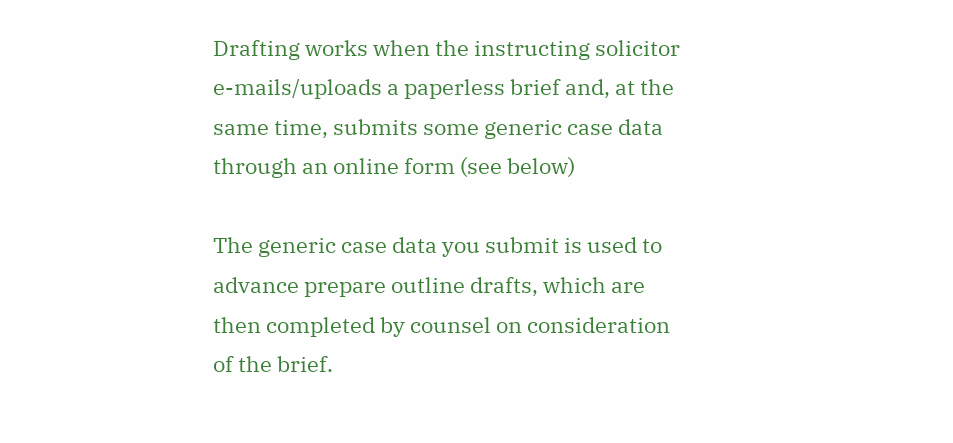Drafting works when the instructing solicitor e-mails/uploads a paperless brief and, at the same time, submits some generic case data through an online form (see below)

The generic case data you submit is used to advance prepare outline drafts, which are then completed by counsel on consideration of the brief.